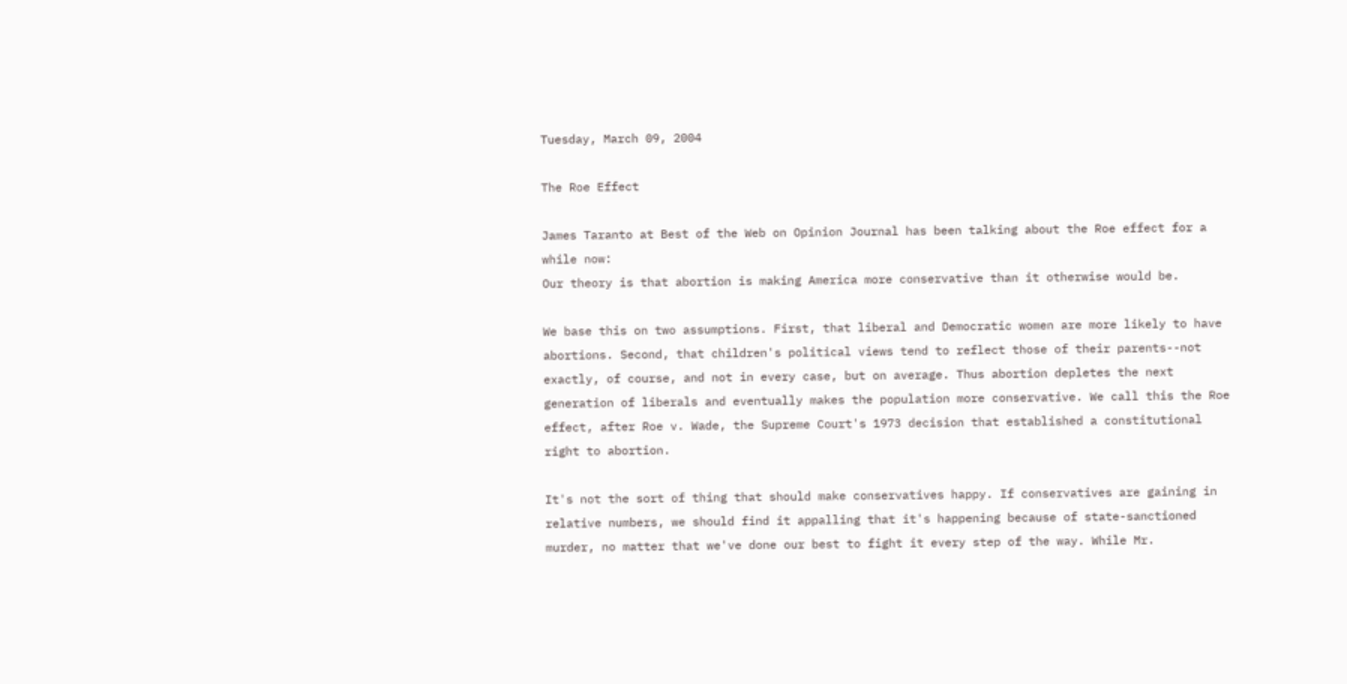Tuesday, March 09, 2004

The Roe Effect

James Taranto at Best of the Web on Opinion Journal has been talking about the Roe effect for a while now:
Our theory is that abortion is making America more conservative than it otherwise would be.

We base this on two assumptions. First, that liberal and Democratic women are more likely to have abortions. Second, that children's political views tend to reflect those of their parents--not exactly, of course, and not in every case, but on average. Thus abortion depletes the next generation of liberals and eventually makes the population more conservative. We call this the Roe effect, after Roe v. Wade, the Supreme Court's 1973 decision that established a constitutional right to abortion.

It's not the sort of thing that should make conservatives happy. If conservatives are gaining in relative numbers, we should find it appalling that it's happening because of state-sanctioned murder, no matter that we've done our best to fight it every step of the way. While Mr.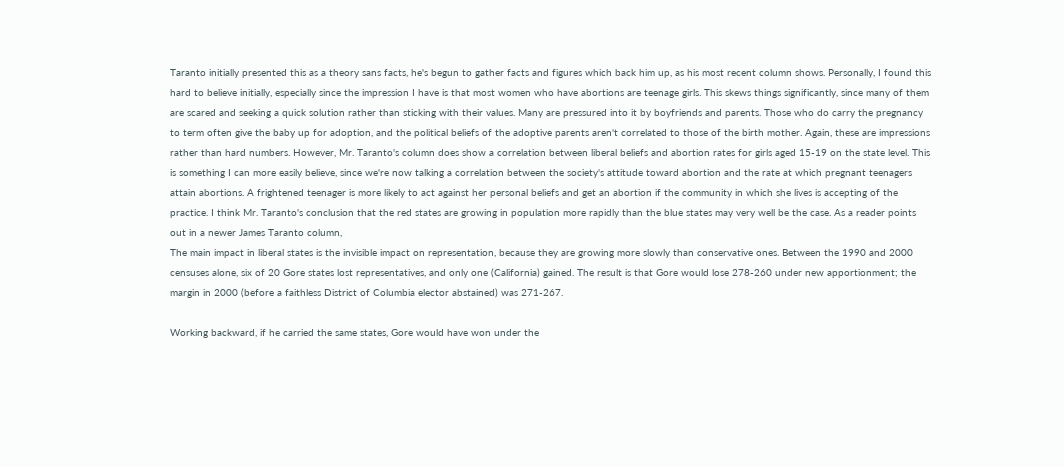Taranto initially presented this as a theory sans facts, he's begun to gather facts and figures which back him up, as his most recent column shows. Personally, I found this hard to believe initially, especially since the impression I have is that most women who have abortions are teenage girls. This skews things significantly, since many of them are scared and seeking a quick solution rather than sticking with their values. Many are pressured into it by boyfriends and parents. Those who do carry the pregnancy to term often give the baby up for adoption, and the political beliefs of the adoptive parents aren't correlated to those of the birth mother. Again, these are impressions rather than hard numbers. However, Mr. Taranto's column does show a correlation between liberal beliefs and abortion rates for girls aged 15-19 on the state level. This is something I can more easily believe, since we're now talking a correlation between the society's attitude toward abortion and the rate at which pregnant teenagers attain abortions. A frightened teenager is more likely to act against her personal beliefs and get an abortion if the community in which she lives is accepting of the practice. I think Mr. Taranto's conclusion that the red states are growing in population more rapidly than the blue states may very well be the case. As a reader points out in a newer James Taranto column,
The main impact in liberal states is the invisible impact on representation, because they are growing more slowly than conservative ones. Between the 1990 and 2000 censuses alone, six of 20 Gore states lost representatives, and only one (California) gained. The result is that Gore would lose 278-260 under new apportionment; the margin in 2000 (before a faithless District of Columbia elector abstained) was 271-267.

Working backward, if he carried the same states, Gore would have won under the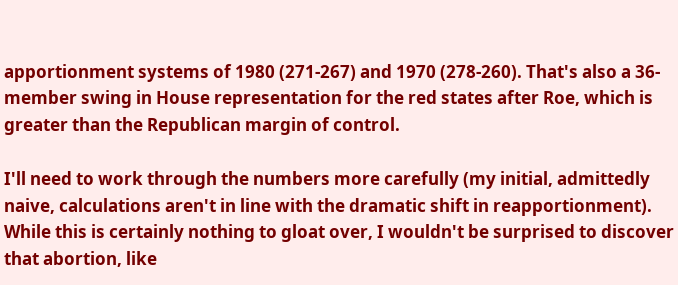apportionment systems of 1980 (271-267) and 1970 (278-260). That's also a 36-member swing in House representation for the red states after Roe, which is greater than the Republican margin of control.

I'll need to work through the numbers more carefully (my initial, admittedly naive, calculations aren't in line with the dramatic shift in reapportionment). While this is certainly nothing to gloat over, I wouldn't be surprised to discover that abortion, like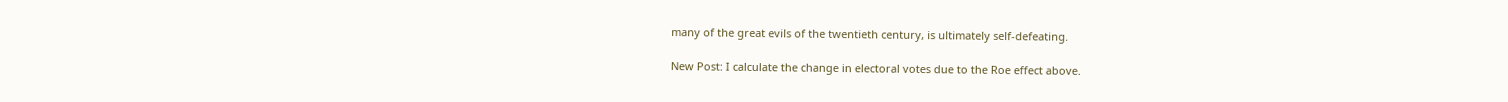many of the great evils of the twentieth century, is ultimately self-defeating.

New Post: I calculate the change in electoral votes due to the Roe effect above.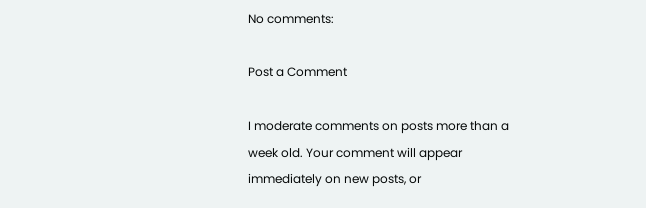No comments:

Post a Comment

I moderate comments on posts more than a week old. Your comment will appear immediately on new posts, or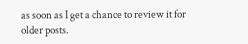as soon as I get a chance to review it for older posts.